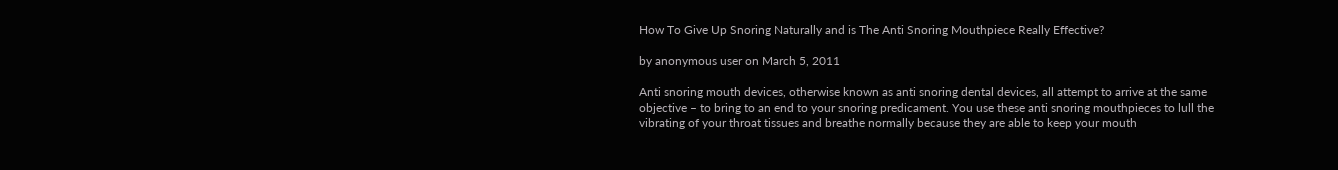How To Give Up Snoring Naturally and is The Anti Snoring Mouthpiece Really Effective?

by anonymous user on March 5, 2011

Anti snoring mouth devices, otherwise known as anti snoring dental devices, all attempt to arrive at the same objective – to bring to an end to your snoring predicament. You use these anti snoring mouthpieces to lull the vibrating of your throat tissues and breathe normally because they are able to keep your mouth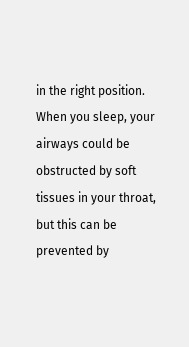in the right position. When you sleep, your airways could be obstructed by soft tissues in your throat, but this can be prevented by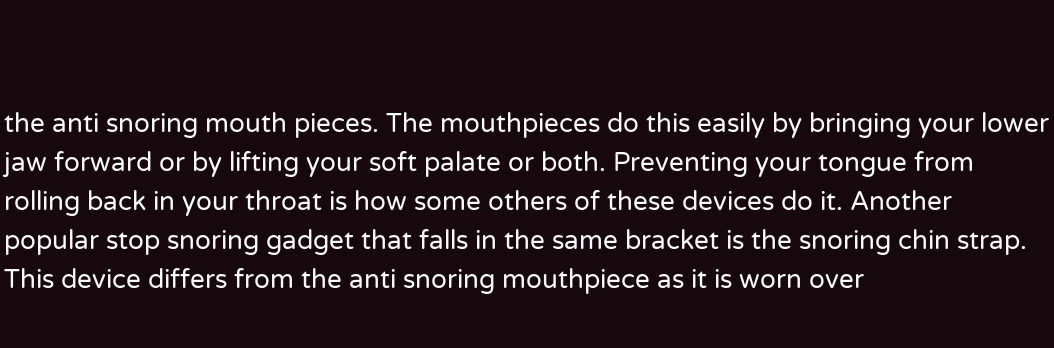the anti snoring mouth pieces. The mouthpieces do this easily by bringing your lower jaw forward or by lifting your soft palate or both. Preventing your tongue from rolling back in your throat is how some others of these devices do it. Another popular stop snoring gadget that falls in the same bracket is the snoring chin strap. This device differs from the anti snoring mouthpiece as it is worn over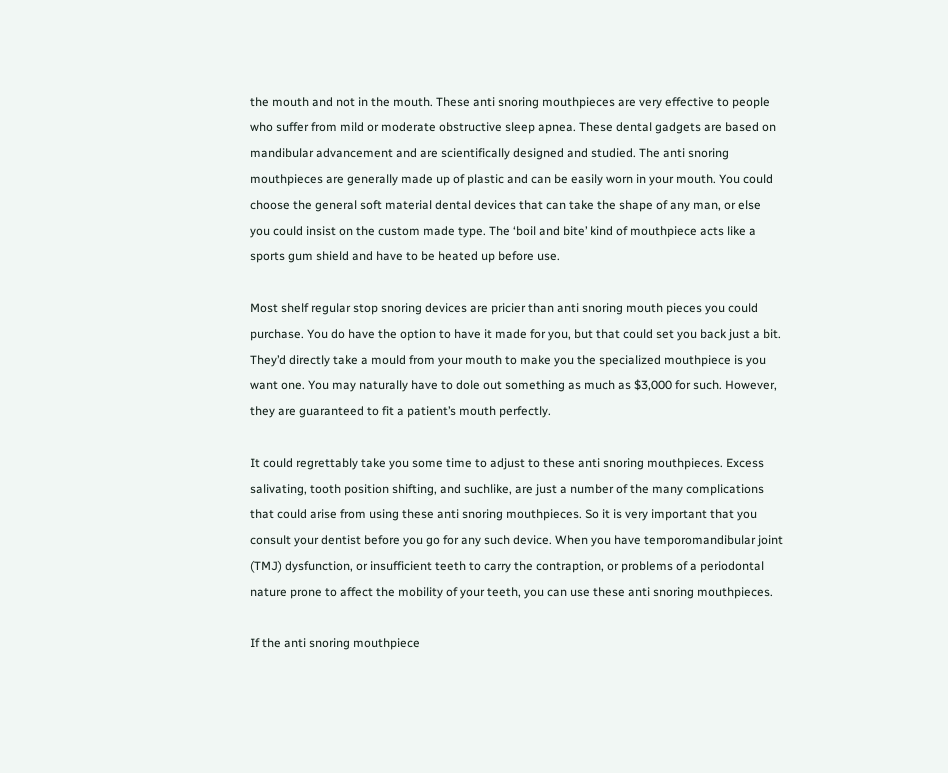the mouth and not in the mouth. These anti snoring mouthpieces are very effective to people who suffer from mild or moderate obstructive sleep apnea. These dental gadgets are based on mandibular advancement and are scientifically designed and studied. The anti snoring mouthpieces are generally made up of plastic and can be easily worn in your mouth. You could choose the general soft material dental devices that can take the shape of any man, or else you could insist on the custom made type. The ‘boil and bite’ kind of mouthpiece acts like a sports gum shield and have to be heated up before use.

Most shelf regular stop snoring devices are pricier than anti snoring mouth pieces you could purchase. You do have the option to have it made for you, but that could set you back just a bit. They’d directly take a mould from your mouth to make you the specialized mouthpiece is you want one. You may naturally have to dole out something as much as $3,000 for such. However, they are guaranteed to fit a patient’s mouth perfectly.

It could regrettably take you some time to adjust to these anti snoring mouthpieces. Excess salivating, tooth position shifting, and suchlike, are just a number of the many complications that could arise from using these anti snoring mouthpieces. So it is very important that you consult your dentist before you go for any such device. When you have temporomandibular joint (TMJ) dysfunction, or insufficient teeth to carry the contraption, or problems of a periodontal nature prone to affect the mobility of your teeth, you can use these anti snoring mouthpieces.

If the anti snoring mouthpiece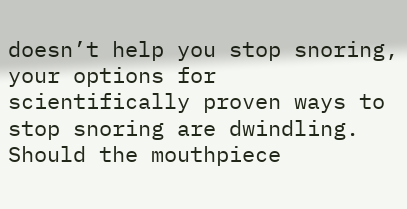doesn’t help you stop snoring, your options for scientifically proven ways to stop snoring are dwindling. Should the mouthpiece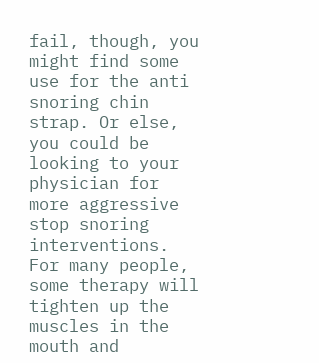fail, though, you might find some use for the anti snoring chin strap. Or else, you could be looking to your physician for more aggressive stop snoring interventions. For many people, some therapy will tighten up the muscles in the mouth and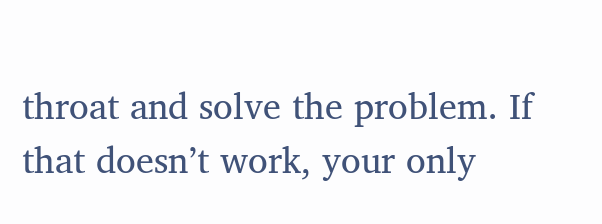throat and solve the problem. If that doesn’t work, your only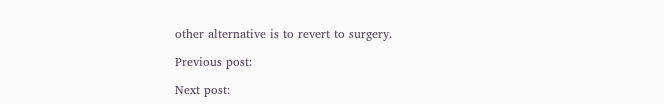other alternative is to revert to surgery.

Previous post:

Next post: